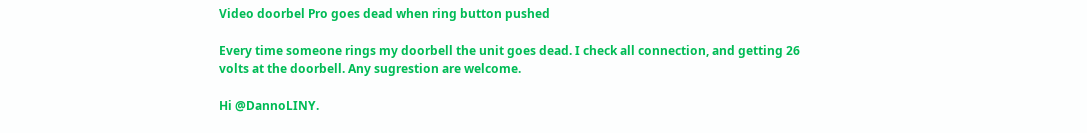Video doorbel Pro goes dead when ring button pushed

Every time someone rings my doorbell the unit goes dead. I check all connection, and getting 26 volts at the doorbell. Any sugrestion are welcome.

Hi @DannoLINY.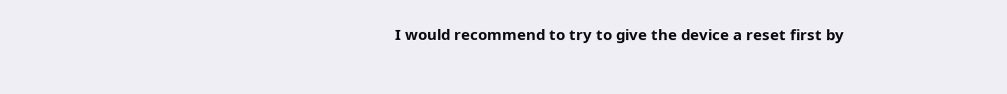I would recommend to try to give the device a reset first by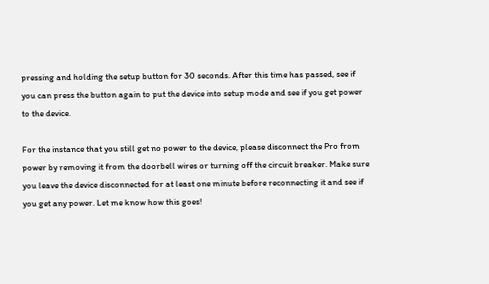pressing and holding the setup button for 30 seconds. After this time has passed, see if you can press the button again to put the device into setup mode and see if you get power to the device.

For the instance that you still get no power to the device, please disconnect the Pro from power by removing it from the doorbell wires or turning off the circuit breaker. Make sure you leave the device disconnected for at least one minute before reconnecting it and see if you get any power. Let me know how this goes!